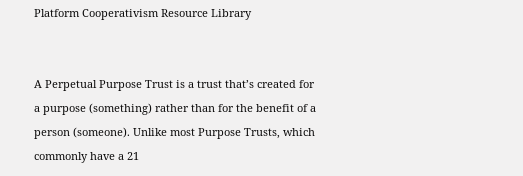Platform Cooperativism Resource Library


A Perpetual Purpose Trust is a trust that’s created for a purpose (something) rather than for the benefit of a person (someone). Unlike most Purpose Trusts, which commonly have a 21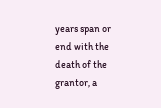years span or end with the death of the grantor, a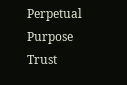Perpetual Purpose Trust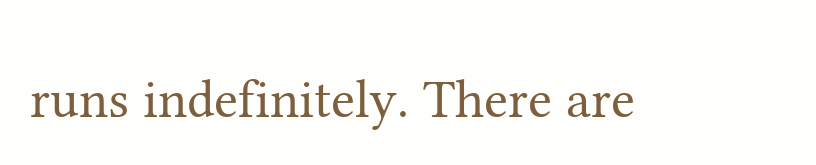runs indefinitely. There are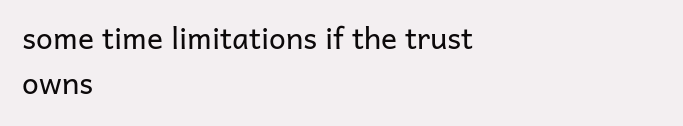some time limitations if the trust owns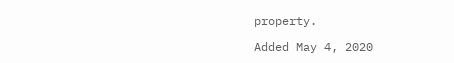property.

Added May 4, 2020